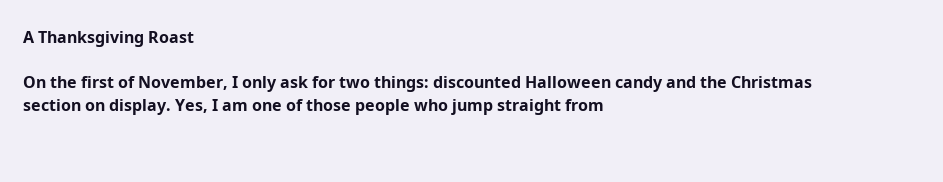A Thanksgiving Roast

On the first of November, I only ask for two things: discounted Halloween candy and the Christmas section on display. Yes, I am one of those people who jump straight from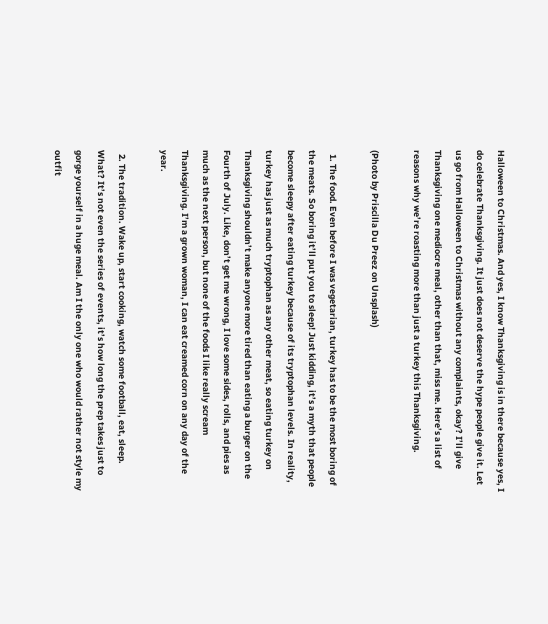Halloween to Christmas. And yes, I know Thanksgiving is in there because yes, I do celebrate Thanksgiving. It just does not deserve the hype people give it. Let us go from Halloween to Christmas without any complaints, okay? I’ll give Thanksgiving one mediocre meal, other than that, miss me. Here’s a list of reasons why we’re roasting more than just a turkey this Thanksgiving.

(Photo by Priscilla Du Preez on Unsplash)

  1. The food. Even before I was vegetarian, turkey has to be the most boring of the meats. So boring it’ll put you to sleep! Just kidding, it’s a myth that people become sleepy after eating turkey because of its tryptophan levels. In reality, turkey has just as much tryptophan as any other meat, so eating turkey on Thanksgiving shouldn’t make anyone more tired than eating a burger on the Fourth of July. Like, don’t get me wrong, I love some sides, rolls, and pies as much as the next person, but none of the foods I like really scream Thanksgiving. I’m a grown woman, I can eat creamed corn on any day of the year.

  2. The tradition. Wake up, start cooking, watch some football, eat, sleep. What? It’s not even the series of events, it’s how long the prep takes just to gorge yourself in a huge meal. Am I the only one who would rather not style my outfit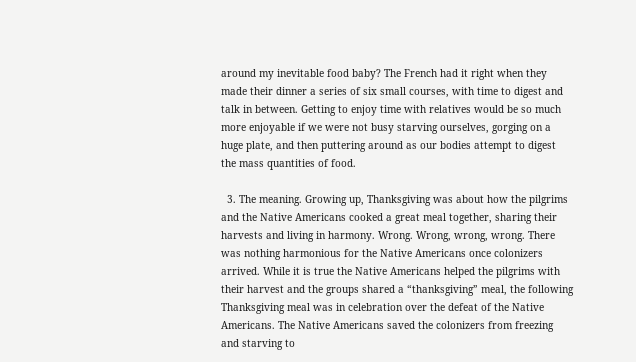around my inevitable food baby? The French had it right when they made their dinner a series of six small courses, with time to digest and talk in between. Getting to enjoy time with relatives would be so much more enjoyable if we were not busy starving ourselves, gorging on a huge plate, and then puttering around as our bodies attempt to digest the mass quantities of food.

  3. The meaning. Growing up, Thanksgiving was about how the pilgrims and the Native Americans cooked a great meal together, sharing their harvests and living in harmony. Wrong. Wrong, wrong, wrong. There was nothing harmonious for the Native Americans once colonizers arrived. While it is true the Native Americans helped the pilgrims with their harvest and the groups shared a “thanksgiving” meal, the following Thanksgiving meal was in celebration over the defeat of the Native Americans. The Native Americans saved the colonizers from freezing and starving to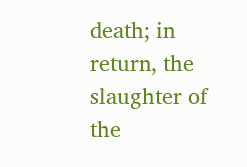death; in return, the slaughter of the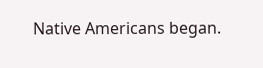Native Americans began.